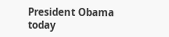President Obama today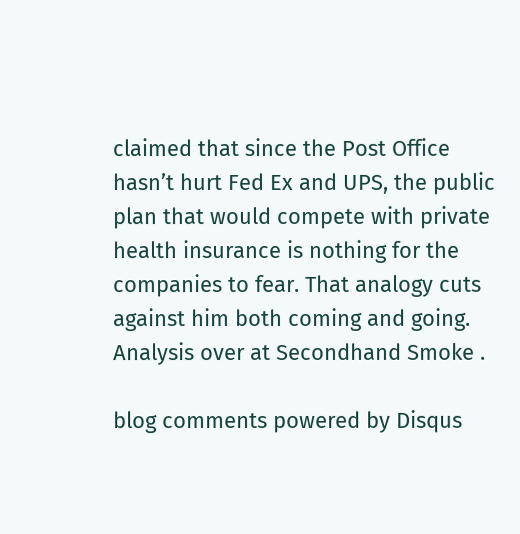claimed that since the Post Office hasn’t hurt Fed Ex and UPS, the public plan that would compete with private health insurance is nothing for the companies to fear. That analogy cuts against him both coming and going. Analysis over at Secondhand Smoke .

blog comments powered by Disqus